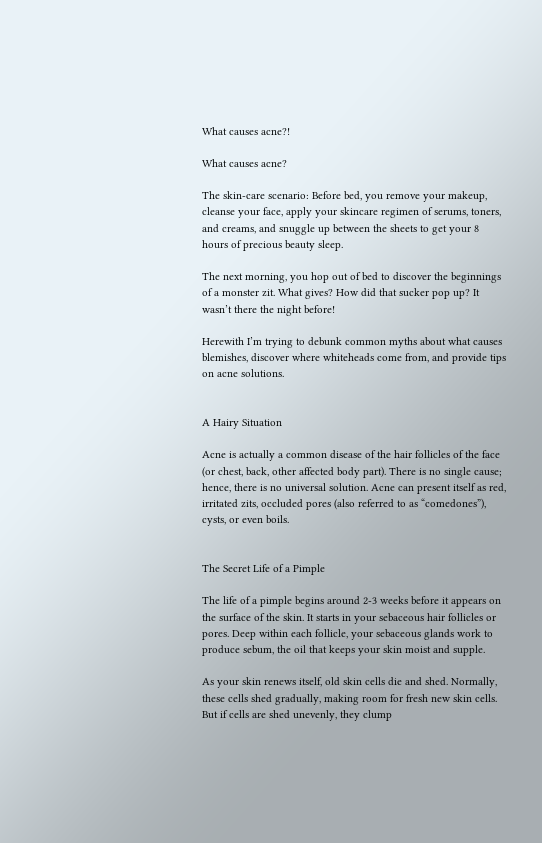What causes acne?!

What causes acne?

The skin-care scenario: Before bed, you remove your makeup, cleanse your face, apply your skincare regimen of serums, toners, and creams, and snuggle up between the sheets to get your 8 hours of precious beauty sleep.

The next morning, you hop out of bed to discover the beginnings of a monster zit. What gives? How did that sucker pop up? It wasn’t there the night before!

Herewith I’m trying to debunk common myths about what causes blemishes, discover where whiteheads come from, and provide tips on acne solutions.


A Hairy Situation

Acne is actually a common disease of the hair follicles of the face (or chest, back, other affected body part). There is no single cause; hence, there is no universal solution. Acne can present itself as red, irritated zits, occluded pores (also referred to as “comedones”), cysts, or even boils.


The Secret Life of a Pimple

The life of a pimple begins around 2-3 weeks before it appears on the surface of the skin. It starts in your sebaceous hair follicles or pores. Deep within each follicle, your sebaceous glands work to produce sebum, the oil that keeps your skin moist and supple.

As your skin renews itself, old skin cells die and shed. Normally, these cells shed gradually, making room for fresh new skin cells. But if cells are shed unevenly, they clump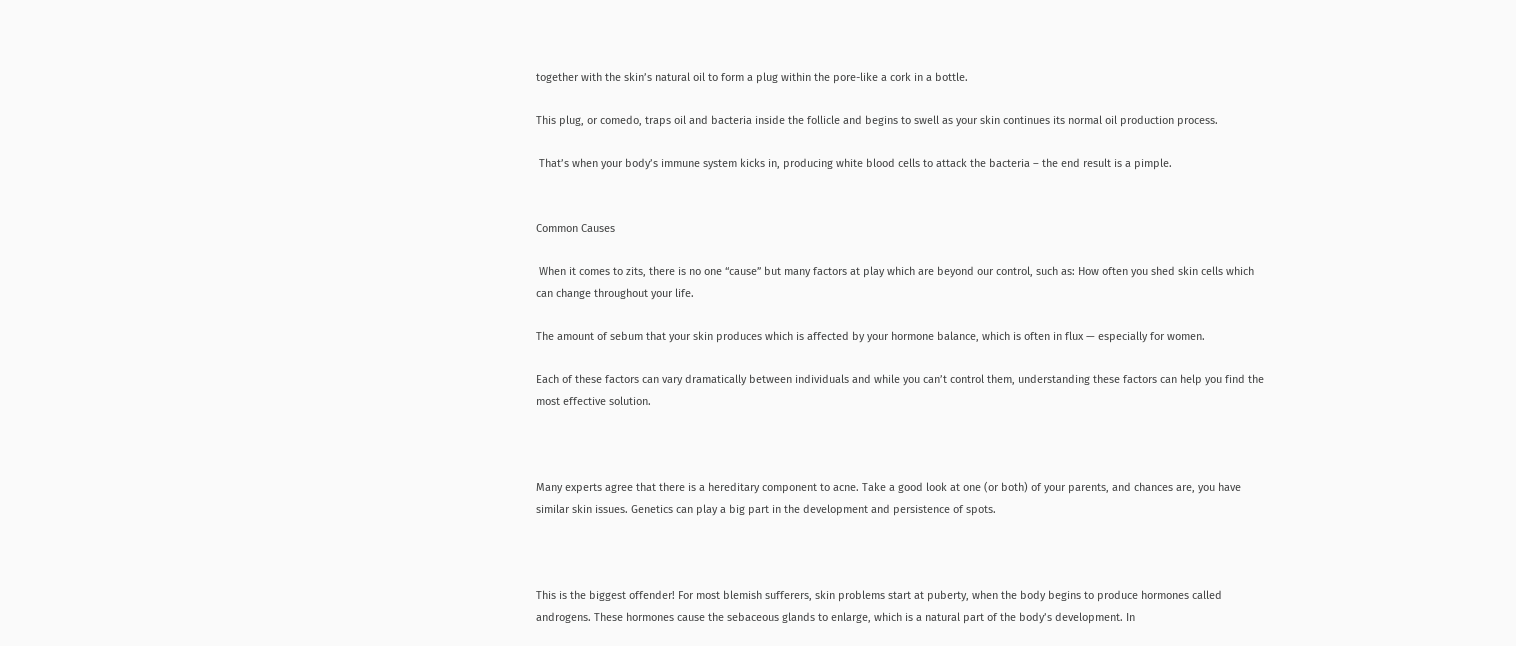together with the skin’s natural oil to form a plug within the pore-like a cork in a bottle.

This plug, or comedo, traps oil and bacteria inside the follicle and begins to swell as your skin continues its normal oil production process.

 That’s when your body’s immune system kicks in, producing white blood cells to attack the bacteria – the end result is a pimple.


Common Causes

 When it comes to zits, there is no one “cause” but many factors at play which are beyond our control, such as: How often you shed skin cells which can change throughout your life.

The amount of sebum that your skin produces which is affected by your hormone balance, which is often in flux — especially for women.

Each of these factors can vary dramatically between individuals and while you can’t control them, understanding these factors can help you find the most effective solution.



Many experts agree that there is a hereditary component to acne. Take a good look at one (or both) of your parents, and chances are, you have similar skin issues. Genetics can play a big part in the development and persistence of spots.



This is the biggest offender! For most blemish sufferers, skin problems start at puberty, when the body begins to produce hormones called androgens. These hormones cause the sebaceous glands to enlarge, which is a natural part of the body’s development. In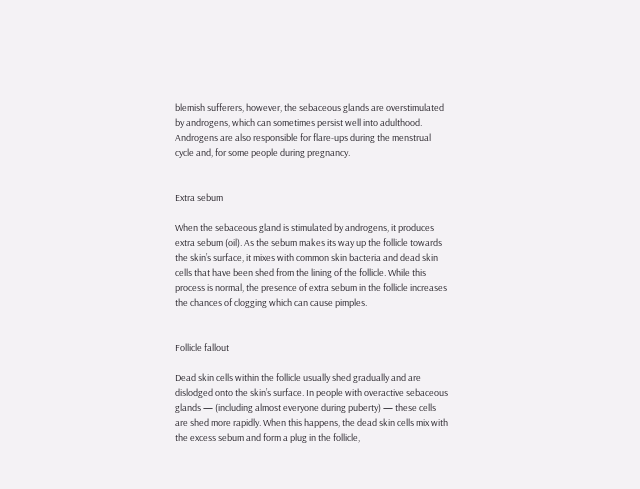blemish sufferers, however, the sebaceous glands are overstimulated by androgens, which can sometimes persist well into adulthood. Androgens are also responsible for flare-ups during the menstrual cycle and, for some people during pregnancy.


Extra sebum

When the sebaceous gland is stimulated by androgens, it produces extra sebum (oil). As the sebum makes its way up the follicle towards the skin’s surface, it mixes with common skin bacteria and dead skin cells that have been shed from the lining of the follicle. While this process is normal, the presence of extra sebum in the follicle increases the chances of clogging which can cause pimples.


Follicle fallout

Dead skin cells within the follicle usually shed gradually and are dislodged onto the skin’s surface. In people with overactive sebaceous glands — (including almost everyone during puberty) — these cells are shed more rapidly. When this happens, the dead skin cells mix with the excess sebum and form a plug in the follicle,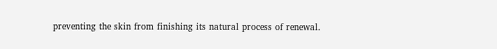preventing the skin from finishing its natural process of renewal.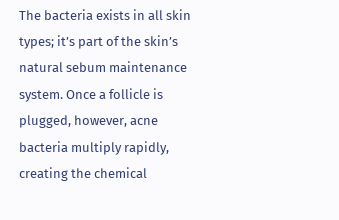The bacteria exists in all skin types; it’s part of the skin’s natural sebum maintenance system. Once a follicle is plugged, however, acne bacteria multiply rapidly, creating the chemical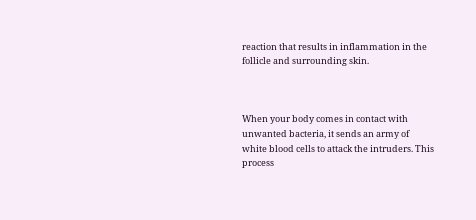reaction that results in inflammation in the follicle and surrounding skin.



When your body comes in contact with unwanted bacteria, it sends an army of white blood cells to attack the intruders. This process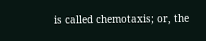is called chemotaxis; or, the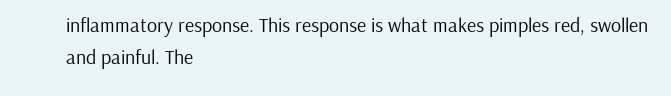inflammatory response. This response is what makes pimples red, swollen and painful. The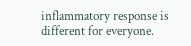inflammatory response is different for everyone.